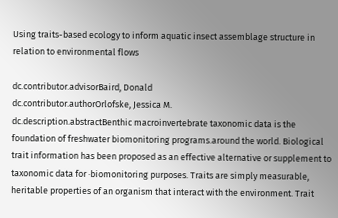Using traits-based ecology to inform aquatic insect assemblage structure in relation to environmental flows

dc.contributor.advisorBaird, Donald
dc.contributor.authorOrlofske, Jessica M.
dc.description.abstractBenthic macroinvertebrate taxonomic data is the foundation of freshwater biomonitoring programs.around the world. Biological trait information has been proposed as an effective alternative or supplement to taxonomic data for ·biomonitoring purposes. Traits are simply measurable, heritable properties of an organism that interact with the environment. Trait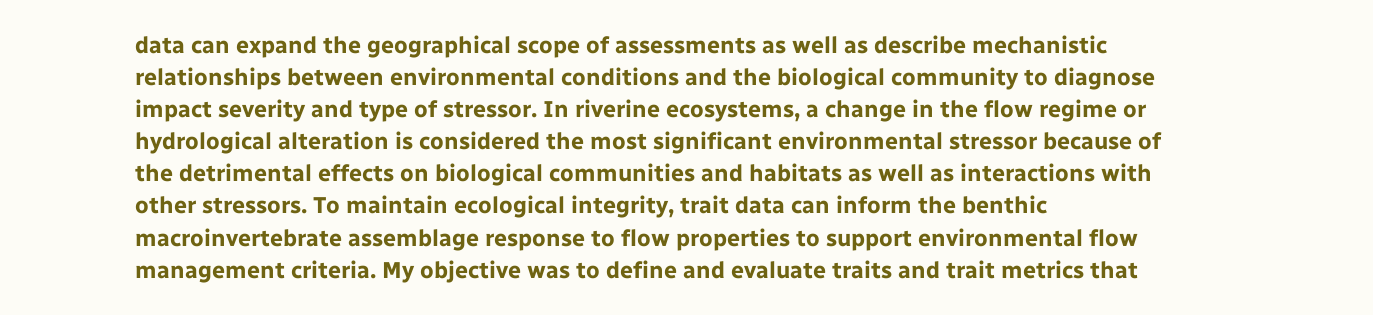data can expand the geographical scope of assessments as well as describe mechanistic relationships between environmental conditions and the biological community to diagnose impact severity and type of stressor. In riverine ecosystems, a change in the flow regime or hydrological alteration is considered the most significant environmental stressor because of the detrimental effects on biological communities and habitats as well as interactions with other stressors. To maintain ecological integrity, trait data can inform the benthic macroinvertebrate assemblage response to flow properties to support environmental flow management criteria. My objective was to define and evaluate traits and trait metrics that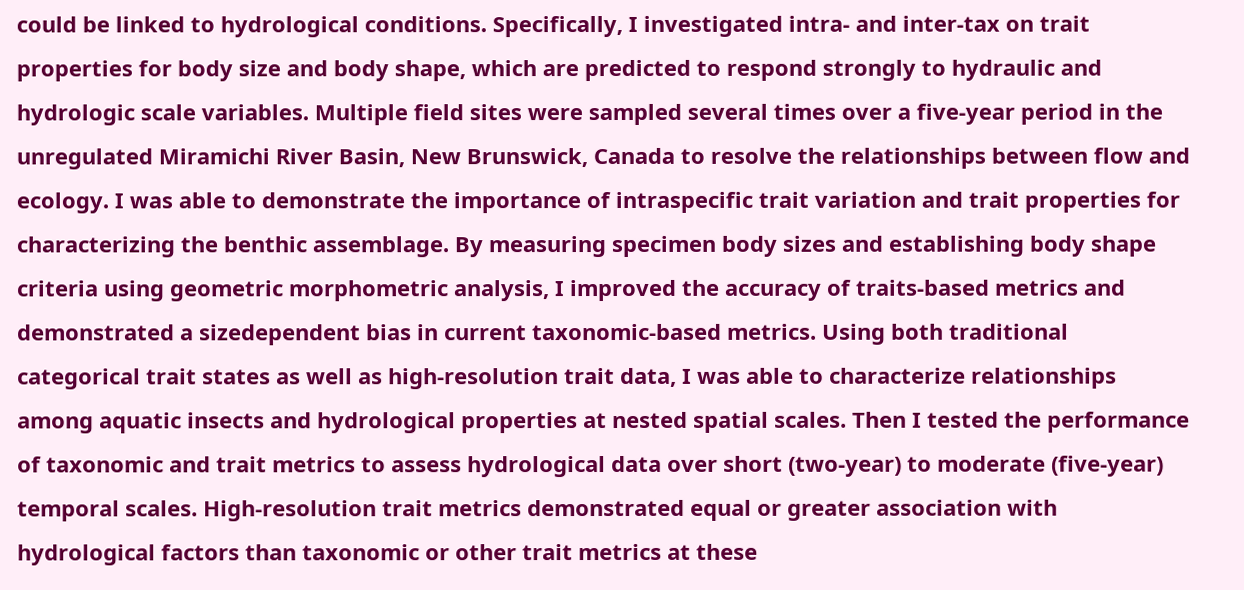could be linked to hydrological conditions. Specifically, I investigated intra- and inter-tax on trait properties for body size and body shape, which are predicted to respond strongly to hydraulic and hydrologic scale variables. Multiple field sites were sampled several times over a five-year period in the unregulated Miramichi River Basin, New Brunswick, Canada to resolve the relationships between flow and ecology. I was able to demonstrate the importance of intraspecific trait variation and trait properties for characterizing the benthic assemblage. By measuring specimen body sizes and establishing body shape criteria using geometric morphometric analysis, I improved the accuracy of traits-based metrics and demonstrated a sizedependent bias in current taxonomic-based metrics. Using both traditional categorical trait states as well as high-resolution trait data, I was able to characterize relationships among aquatic insects and hydrological properties at nested spatial scales. Then I tested the performance of taxonomic and trait metrics to assess hydrological data over short (two-year) to moderate (five-year) temporal scales. High-resolution trait metrics demonstrated equal or greater association with hydrological factors than taxonomic or other trait metrics at these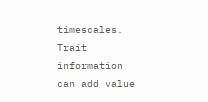timescales. Trait information can add value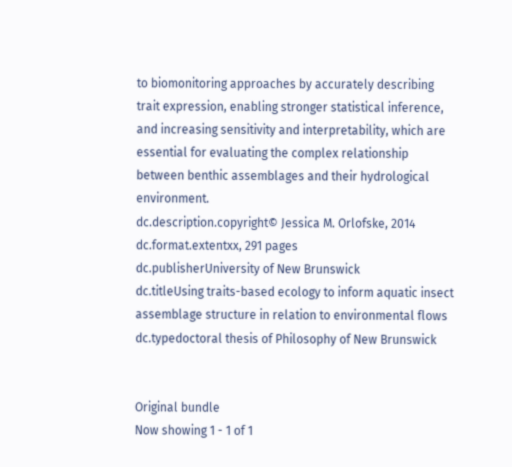to biomonitoring approaches by accurately describing trait expression, enabling stronger statistical inference, and increasing sensitivity and interpretability, which are essential for evaluating the complex relationship between benthic assemblages and their hydrological environment.
dc.description.copyright© Jessica M. Orlofske, 2014
dc.format.extentxx, 291 pages
dc.publisherUniversity of New Brunswick
dc.titleUsing traits-based ecology to inform aquatic insect assemblage structure in relation to environmental flows
dc.typedoctoral thesis of Philosophy of New Brunswick


Original bundle
Now showing 1 - 1 of 1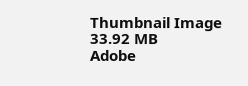Thumbnail Image
33.92 MB
Adobe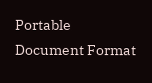Portable Document Format